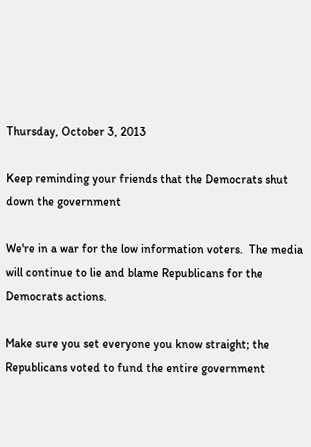Thursday, October 3, 2013

Keep reminding your friends that the Democrats shut down the government

We're in a war for the low information voters.  The media will continue to lie and blame Republicans for the Democrats actions.

Make sure you set everyone you know straight; the Republicans voted to fund the entire government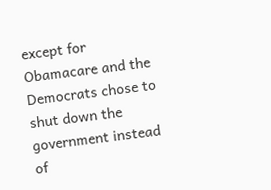except for Obamacare and the Democrats chose to shut down the government instead of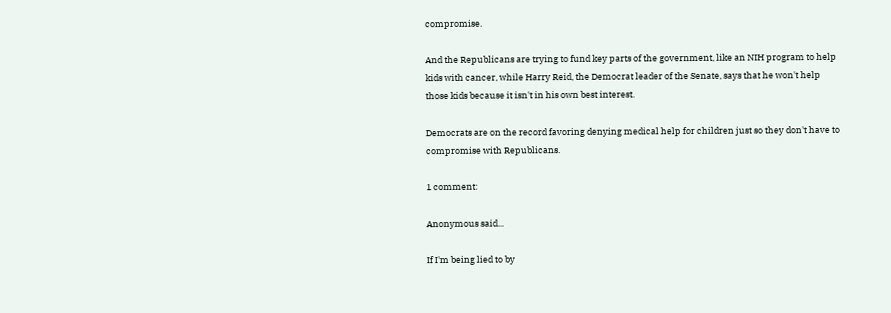compromise.

And the Republicans are trying to fund key parts of the government, like an NIH program to help kids with cancer, while Harry Reid, the Democrat leader of the Senate, says that he won't help those kids because it isn't in his own best interest.

Democrats are on the record favoring denying medical help for children just so they don't have to compromise with Republicans.

1 comment:

Anonymous said...

If I'm being lied to by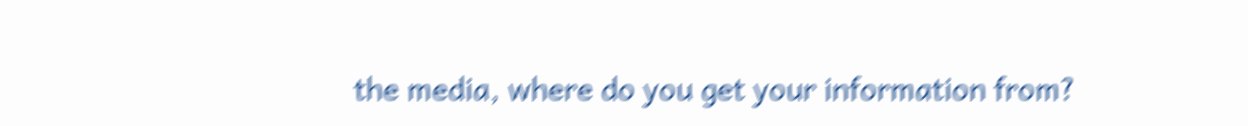the media, where do you get your information from?